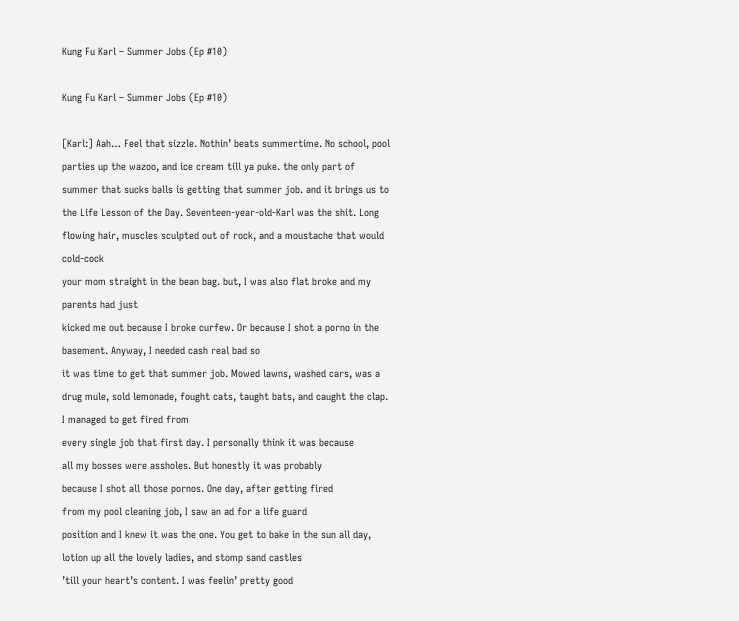Kung Fu Karl – Summer Jobs (Ep #10)

Kung Fu Karl – Summer Jobs (Ep #10)

[Karl:] Aah… Feel that sizzle. Nothin’ beats summertime. No school, pool parties up the wazoo, and ice cream till ya puke. the only part of summer that sucks balls is getting that summer job. and it brings us to the Life Lesson of the Day. Seventeen-year-old-Karl was the shit. Long flowing hair, muscles sculpted out of rock, and a moustache that would cold-cock
your mom straight in the bean bag. but, I was also flat broke and my parents had just
kicked me out because I broke curfew. Or because I shot a porno in the basement. Anyway, I needed cash real bad so
it was time to get that summer job. Mowed lawns, washed cars, was a drug mule, sold lemonade, fought cats, taught bats, and caught the clap. I managed to get fired from
every single job that first day. I personally think it was because
all my bosses were assholes. But honestly it was probably
because I shot all those pornos. One day, after getting fired
from my pool cleaning job, I saw an ad for a life guard
position and I knew it was the one. You get to bake in the sun all day, lotion up all the lovely ladies, and stomp sand castles
’till your heart’s content. I was feelin’ pretty good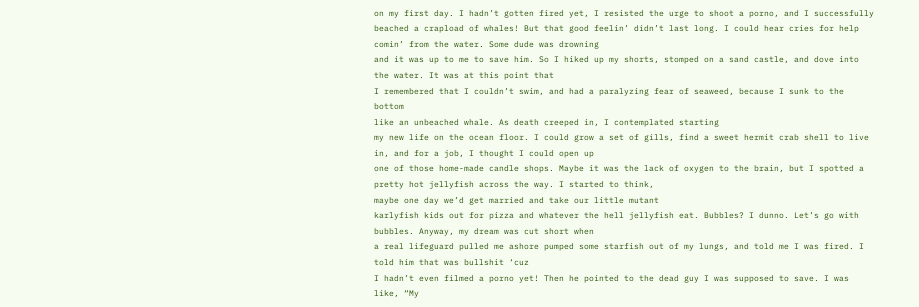on my first day. I hadn’t gotten fired yet, I resisted the urge to shoot a porno, and I successfully beached a crapload of whales! But that good feelin’ didn’t last long. I could hear cries for help comin’ from the water. Some dude was drowning
and it was up to me to save him. So I hiked up my shorts, stomped on a sand castle, and dove into the water. It was at this point that
I remembered that I couldn’t swim, and had a paralyzing fear of seaweed, because I sunk to the bottom
like an unbeached whale. As death creeped in, I contemplated starting
my new life on the ocean floor. I could grow a set of gills, find a sweet hermit crab shell to live in, and for a job, I thought I could open up
one of those home-made candle shops. Maybe it was the lack of oxygen to the brain, but I spotted a pretty hot jellyfish across the way. I started to think,
maybe one day we’d get married and take our little mutant
karlyfish kids out for pizza and whatever the hell jellyfish eat. Bubbles? I dunno. Let’s go with bubbles. Anyway, my dream was cut short when
a real lifeguard pulled me ashore pumped some starfish out of my lungs, and told me I was fired. I told him that was bullshit ‘cuz
I hadn’t even filmed a porno yet! Then he pointed to the dead guy I was supposed to save. I was like, “My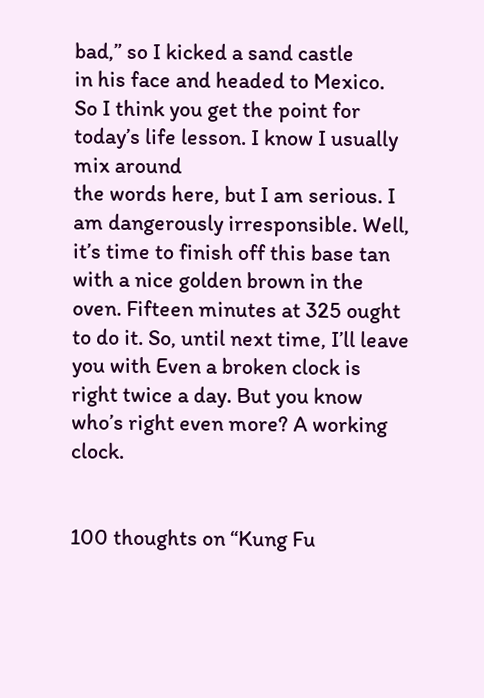bad,” so I kicked a sand castle
in his face and headed to Mexico. So I think you get the point for today’s life lesson. I know I usually mix around
the words here, but I am serious. I am dangerously irresponsible. Well, it’s time to finish off this base tan
with a nice golden brown in the oven. Fifteen minutes at 325 ought to do it. So, until next time, I’ll leave you with Even a broken clock is right twice a day. But you know who’s right even more? A working clock.


100 thoughts on “Kung Fu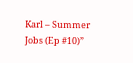Karl – Summer Jobs (Ep #10)”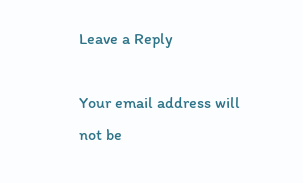Leave a Reply

Your email address will not be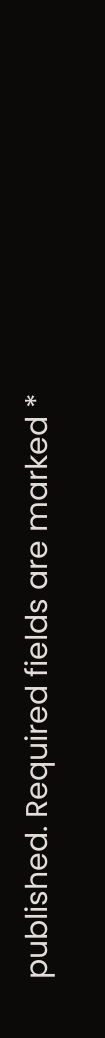published. Required fields are marked *